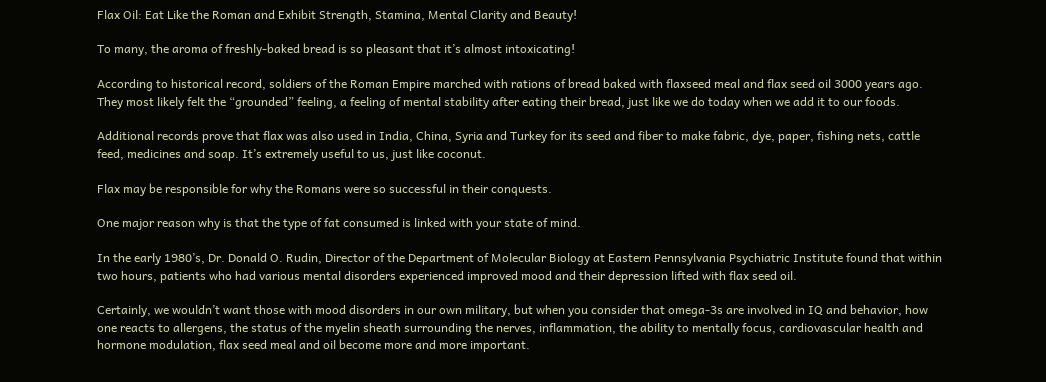Flax Oil: Eat Like the Roman and Exhibit Strength, Stamina, Mental Clarity and Beauty!

To many, the aroma of freshly-baked bread is so pleasant that it’s almost intoxicating!

According to historical record, soldiers of the Roman Empire marched with rations of bread baked with flaxseed meal and flax seed oil 3000 years ago. They most likely felt the “grounded” feeling, a feeling of mental stability after eating their bread, just like we do today when we add it to our foods.

Additional records prove that flax was also used in India, China, Syria and Turkey for its seed and fiber to make fabric, dye, paper, fishing nets, cattle feed, medicines and soap. It’s extremely useful to us, just like coconut.

Flax may be responsible for why the Romans were so successful in their conquests.

One major reason why is that the type of fat consumed is linked with your state of mind.

In the early 1980’s, Dr. Donald O. Rudin, Director of the Department of Molecular Biology at Eastern Pennsylvania Psychiatric Institute found that within two hours, patients who had various mental disorders experienced improved mood and their depression lifted with flax seed oil.

Certainly, we wouldn’t want those with mood disorders in our own military, but when you consider that omega-3s are involved in IQ and behavior, how one reacts to allergens, the status of the myelin sheath surrounding the nerves, inflammation, the ability to mentally focus, cardiovascular health and hormone modulation, flax seed meal and oil become more and more important.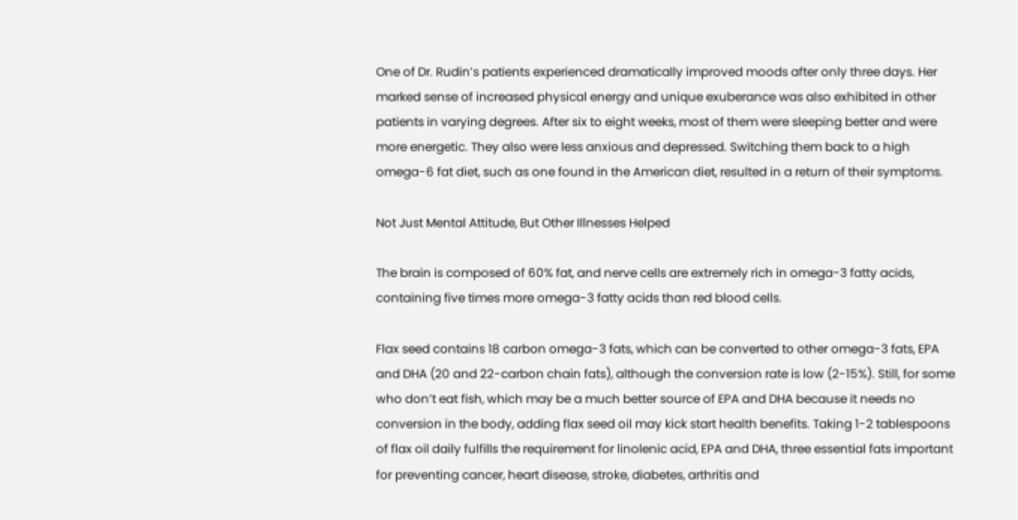One of Dr. Rudin’s patients experienced dramatically improved moods after only three days. Her marked sense of increased physical energy and unique exuberance was also exhibited in other patients in varying degrees. After six to eight weeks, most of them were sleeping better and were more energetic. They also were less anxious and depressed. Switching them back to a high omega-6 fat diet, such as one found in the American diet, resulted in a return of their symptoms.

Not Just Mental Attitude, But Other Illnesses Helped

The brain is composed of 60% fat, and nerve cells are extremely rich in omega-3 fatty acids, containing five times more omega-3 fatty acids than red blood cells.

Flax seed contains 18 carbon omega-3 fats, which can be converted to other omega-3 fats, EPA and DHA (20 and 22-carbon chain fats), although the conversion rate is low (2-15%). Still, for some who don’t eat fish, which may be a much better source of EPA and DHA because it needs no conversion in the body, adding flax seed oil may kick start health benefits. Taking 1-2 tablespoons of flax oil daily fulfills the requirement for linolenic acid, EPA and DHA, three essential fats important for preventing cancer, heart disease, stroke, diabetes, arthritis and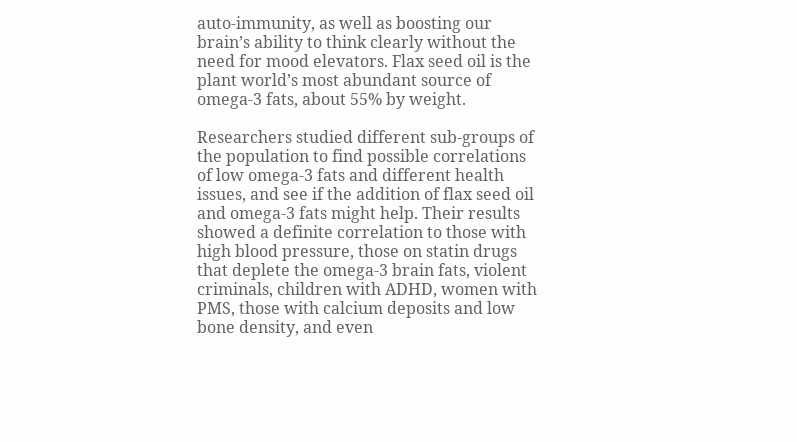auto-immunity, as well as boosting our brain’s ability to think clearly without the need for mood elevators. Flax seed oil is the plant world’s most abundant source of omega-3 fats, about 55% by weight.

Researchers studied different sub-groups of the population to find possible correlations of low omega-3 fats and different health issues, and see if the addition of flax seed oil and omega-3 fats might help. Their results showed a definite correlation to those with high blood pressure, those on statin drugs that deplete the omega-3 brain fats, violent criminals, children with ADHD, women with PMS, those with calcium deposits and low bone density, and even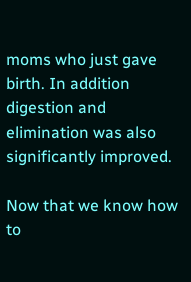moms who just gave birth. In addition digestion and elimination was also significantly improved.

Now that we know how to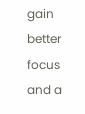gain better focus and a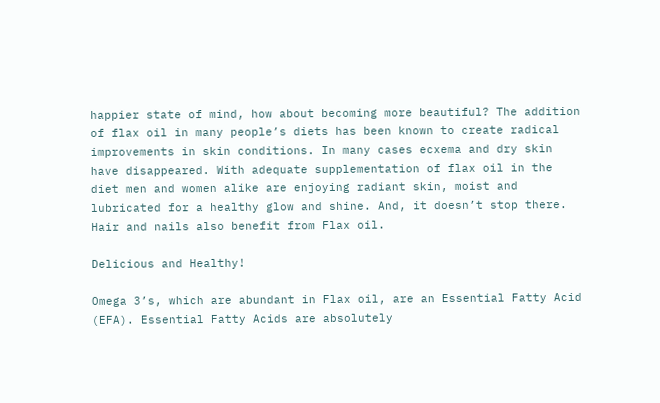happier state of mind, how about becoming more beautiful? The addition of flax oil in many people’s diets has been known to create radical improvements in skin conditions. In many cases ecxema and dry skin have disappeared. With adequate supplementation of flax oil in the diet men and women alike are enjoying radiant skin, moist and lubricated for a healthy glow and shine. And, it doesn’t stop there. Hair and nails also benefit from Flax oil.

Delicious and Healthy!

Omega 3’s, which are abundant in Flax oil, are an Essential Fatty Acid (EFA). Essential Fatty Acids are absolutely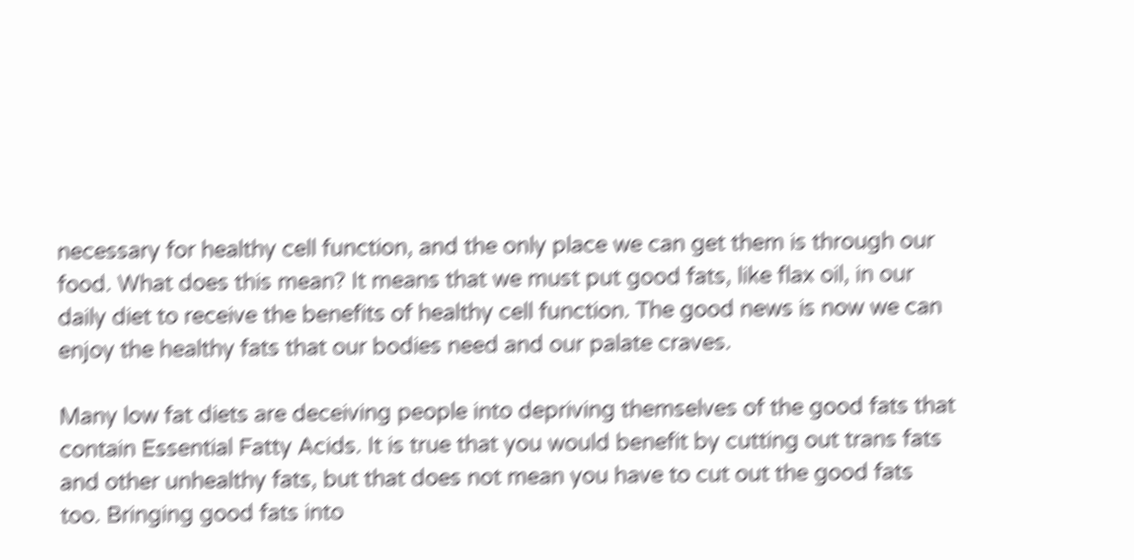necessary for healthy cell function, and the only place we can get them is through our food. What does this mean? It means that we must put good fats, like flax oil, in our daily diet to receive the benefits of healthy cell function. The good news is now we can enjoy the healthy fats that our bodies need and our palate craves.

Many low fat diets are deceiving people into depriving themselves of the good fats that contain Essential Fatty Acids. It is true that you would benefit by cutting out trans fats and other unhealthy fats, but that does not mean you have to cut out the good fats too. Bringing good fats into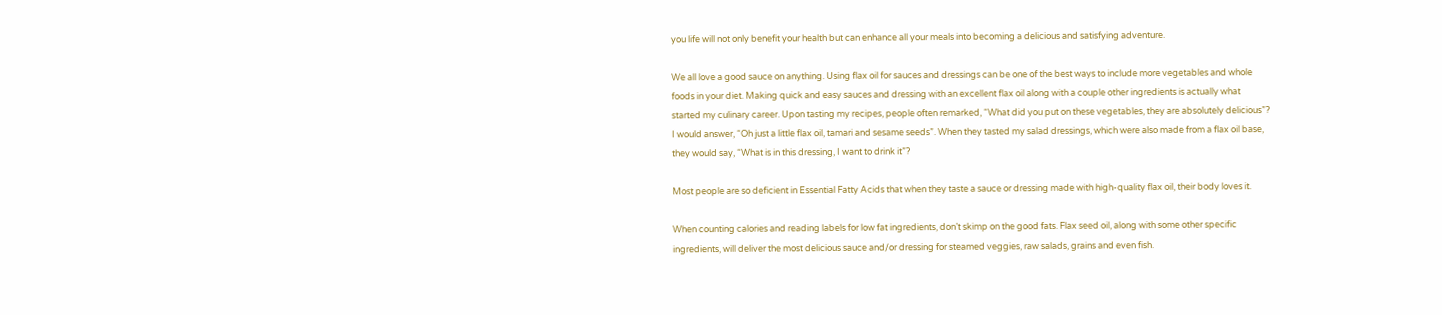you life will not only benefit your health but can enhance all your meals into becoming a delicious and satisfying adventure.

We all love a good sauce on anything. Using flax oil for sauces and dressings can be one of the best ways to include more vegetables and whole foods in your diet. Making quick and easy sauces and dressing with an excellent flax oil along with a couple other ingredients is actually what started my culinary career. Upon tasting my recipes, people often remarked, “What did you put on these vegetables, they are absolutely delicious”? I would answer, “Oh just a little flax oil, tamari and sesame seeds”. When they tasted my salad dressings, which were also made from a flax oil base, they would say, “What is in this dressing, I want to drink it”?

Most people are so deficient in Essential Fatty Acids that when they taste a sauce or dressing made with high-quality flax oil, their body loves it.

When counting calories and reading labels for low fat ingredients, don’t skimp on the good fats. Flax seed oil, along with some other specific ingredients, will deliver the most delicious sauce and/or dressing for steamed veggies, raw salads, grains and even fish.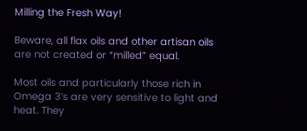Milling the Fresh Way!

Beware, all flax oils and other artisan oils are not created or “milled” equal.

Most oils and particularly those rich in Omega 3’s are very sensitive to light and heat. They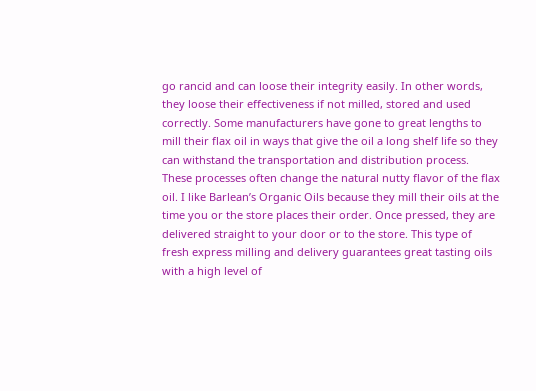go rancid and can loose their integrity easily. In other words, they loose their effectiveness if not milled, stored and used correctly. Some manufacturers have gone to great lengths to mill their flax oil in ways that give the oil a long shelf life so they can withstand the transportation and distribution process. These processes often change the natural nutty flavor of the flax oil. I like Barlean’s Organic Oils because they mill their oils at the time you or the store places their order. Once pressed, they are delivered straight to your door or to the store. This type of fresh express milling and delivery guarantees great tasting oils with a high level of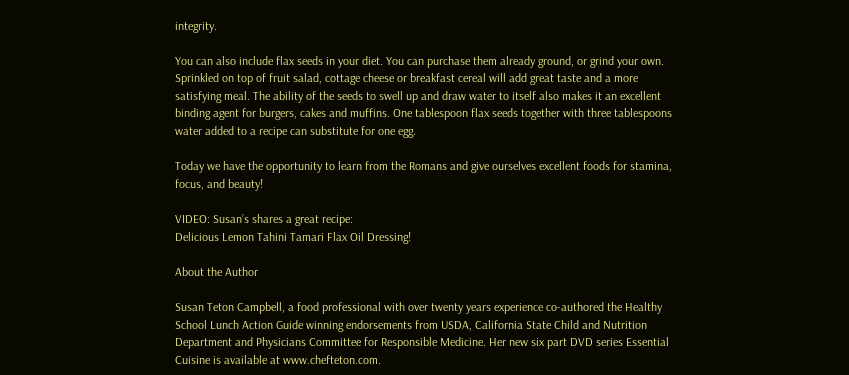integrity.

You can also include flax seeds in your diet. You can purchase them already ground, or grind your own. Sprinkled on top of fruit salad, cottage cheese or breakfast cereal will add great taste and a more satisfying meal. The ability of the seeds to swell up and draw water to itself also makes it an excellent binding agent for burgers, cakes and muffins. One tablespoon flax seeds together with three tablespoons water added to a recipe can substitute for one egg.

Today we have the opportunity to learn from the Romans and give ourselves excellent foods for stamina, focus, and beauty!

VIDEO: Susan’s shares a great recipe:
Delicious Lemon Tahini Tamari Flax Oil Dressing!

About the Author

Susan Teton Campbell, a food professional with over twenty years experience co-authored the Healthy School Lunch Action Guide winning endorsements from USDA, California State Child and Nutrition Department and Physicians Committee for Responsible Medicine. Her new six part DVD series Essential Cuisine is available at www.chefteton.com.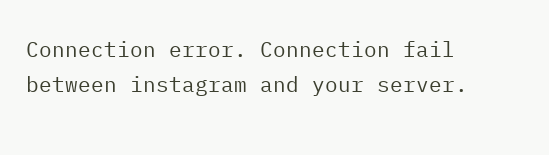Connection error. Connection fail between instagram and your server.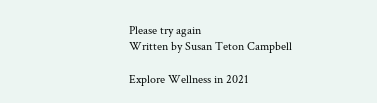Please try again
Written by Susan Teton Campbell

Explore Wellness in 2021